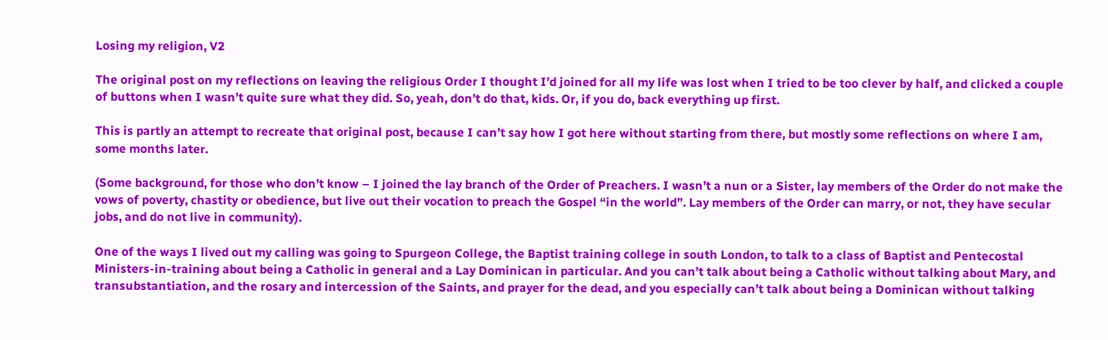Losing my religion, V2

The original post on my reflections on leaving the religious Order I thought I’d joined for all my life was lost when I tried to be too clever by half, and clicked a couple of buttons when I wasn’t quite sure what they did. So, yeah, don’t do that, kids. Or, if you do, back everything up first.

This is partly an attempt to recreate that original post, because I can’t say how I got here without starting from there, but mostly some reflections on where I am, some months later.

(Some background, for those who don’t know – I joined the lay branch of the Order of Preachers. I wasn’t a nun or a Sister, lay members of the Order do not make the vows of poverty, chastity or obedience, but live out their vocation to preach the Gospel “in the world”. Lay members of the Order can marry, or not, they have secular jobs, and do not live in community).

One of the ways I lived out my calling was going to Spurgeon College, the Baptist training college in south London, to talk to a class of Baptist and Pentecostal Ministers-in-training about being a Catholic in general and a Lay Dominican in particular. And you can’t talk about being a Catholic without talking about Mary, and transubstantiation, and the rosary and intercession of the Saints, and prayer for the dead, and you especially can’t talk about being a Dominican without talking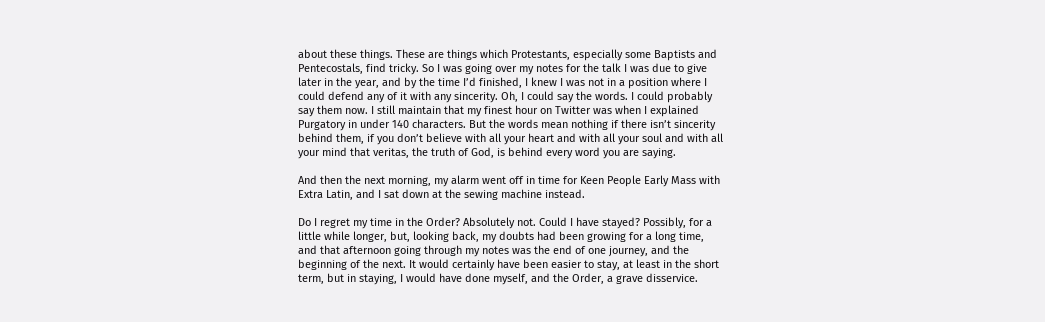about these things. These are things which Protestants, especially some Baptists and Pentecostals, find tricky. So I was going over my notes for the talk I was due to give later in the year, and by the time I’d finished, I knew I was not in a position where I could defend any of it with any sincerity. Oh, I could say the words. I could probably say them now. I still maintain that my finest hour on Twitter was when I explained Purgatory in under 140 characters. But the words mean nothing if there isn’t sincerity behind them, if you don’t believe with all your heart and with all your soul and with all your mind that veritas, the truth of God, is behind every word you are saying.

And then the next morning, my alarm went off in time for Keen People Early Mass with Extra Latin, and I sat down at the sewing machine instead.

Do I regret my time in the Order? Absolutely not. Could I have stayed? Possibly, for a little while longer, but, looking back, my doubts had been growing for a long time, and that afternoon going through my notes was the end of one journey, and the beginning of the next. It would certainly have been easier to stay, at least in the short term, but in staying, I would have done myself, and the Order, a grave disservice.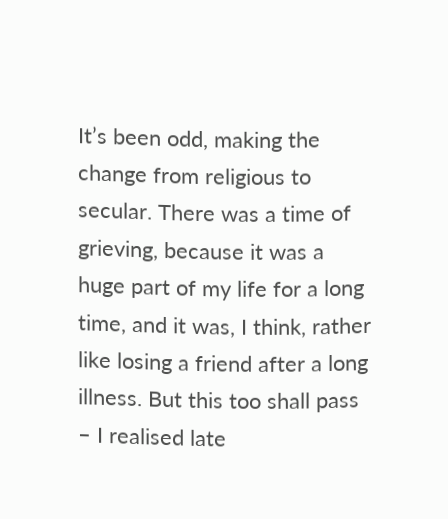It’s been odd, making the change from religious to secular. There was a time of grieving, because it was a huge part of my life for a long time, and it was, I think, rather like losing a friend after a long illness. But this too shall pass – I realised late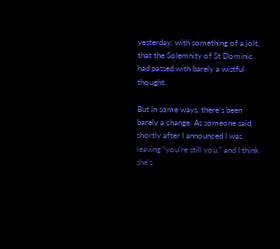yesterday, with something of a jolt, that the Solemnity of St Dominic had passed with barely a wistful thought.

But in some ways, there’s been barely a change. As someone said, shortly after I announced I was leaving “you’re still you,” and I think she’s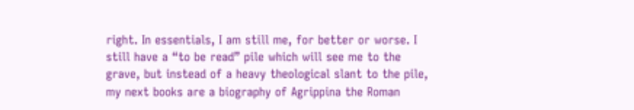right. In essentials, I am still me, for better or worse. I still have a “to be read” pile which will see me to the grave, but instead of a heavy theological slant to the pile, my next books are a biography of Agrippina the Roman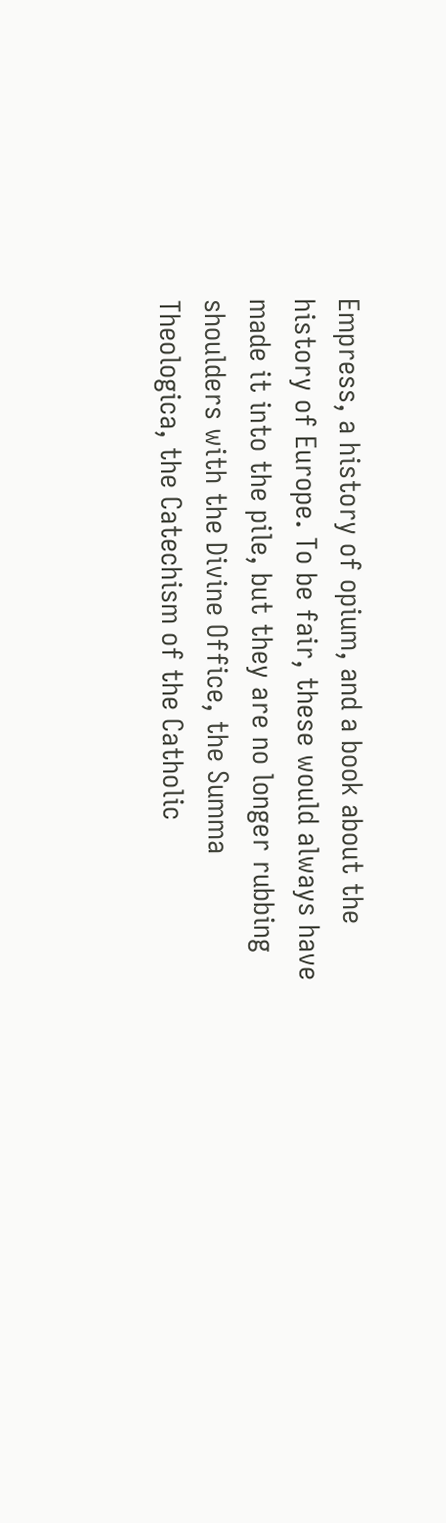Empress, a history of opium, and a book about the history of Europe. To be fair, these would always have made it into the pile, but they are no longer rubbing shoulders with the Divine Office, the Summa Theologica, the Catechism of the Catholic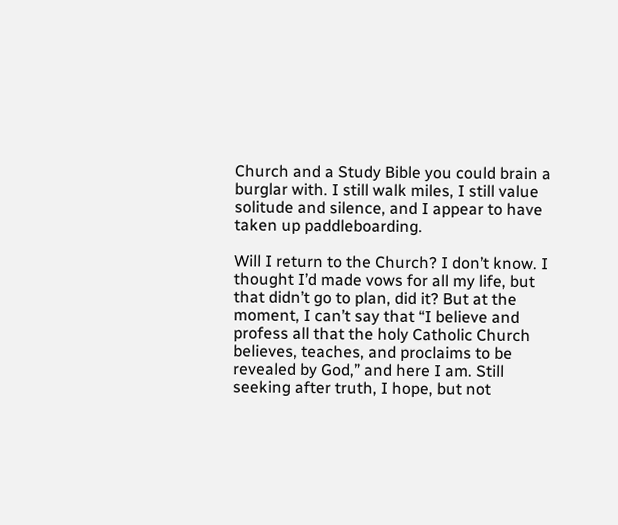Church and a Study Bible you could brain a burglar with. I still walk miles, I still value solitude and silence, and I appear to have taken up paddleboarding.

Will I return to the Church? I don’t know. I thought I’d made vows for all my life, but that didn’t go to plan, did it? But at the moment, I can’t say that “I believe and profess all that the holy Catholic Church believes, teaches, and proclaims to be revealed by God,” and here I am. Still seeking after truth, I hope, but not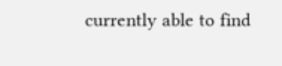currently able to find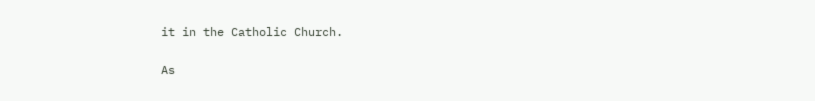it in the Catholic Church.

As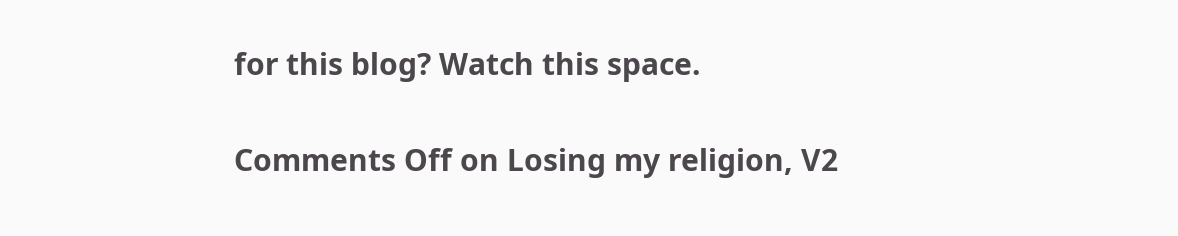for this blog? Watch this space.

Comments Off on Losing my religion, V2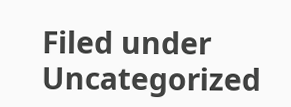Filed under Uncategorized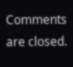Comments are closed.